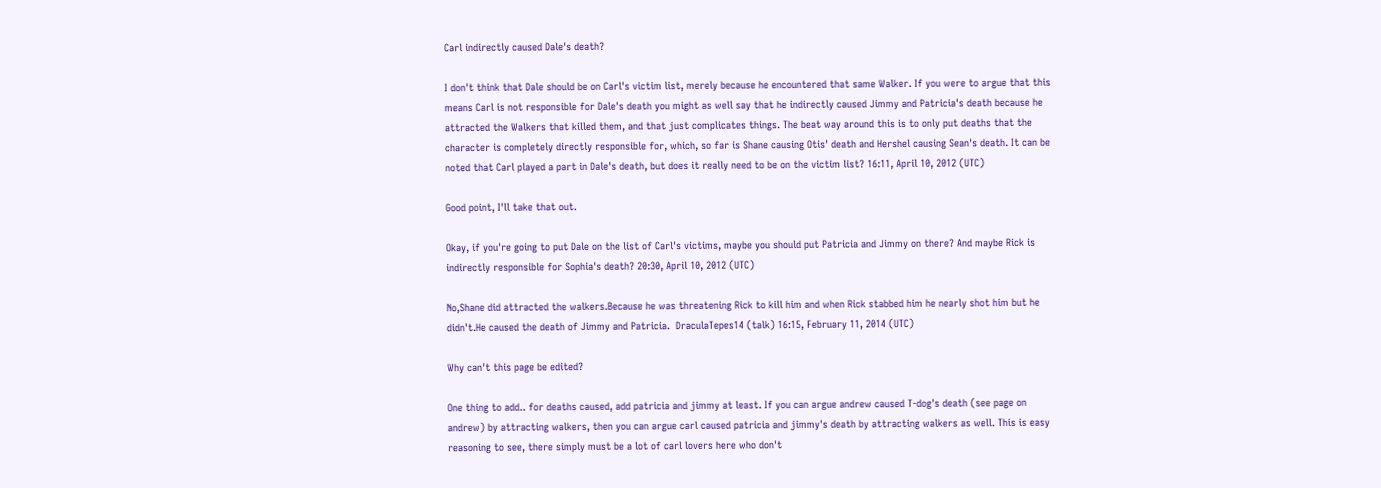Carl indirectly caused Dale's death?

I don't think that Dale should be on Carl's victim list, merely because he encountered that same Walker. If you were to argue that this means Carl is not responsible for Dale's death you might as well say that he indirectly caused Jimmy and Patricia's death because he attracted the Walkers that killed them, and that just complicates things. The beat way around this is to only put deaths that the character is completely directly responsible for, which, so far is Shane causing Otis' death and Hershel causing Sean's death. It can be noted that Carl played a part in Dale's death, but does it really need to be on the victim list? 16:11, April 10, 2012 (UTC)

Good point, I'll take that out.

Okay, if you're going to put Dale on the list of Carl's victims, maybe you should put Patricia and Jimmy on there? And maybe Rick is indirectly responsible for Sophia's death? 20:30, April 10, 2012 (UTC)

No,Shane did attracted the walkers.Because he was threatening Rick to kill him and when Rick stabbed him he nearly shot him but he didn't.He caused the death of Jimmy and Patricia.  DraculaTepes14 (talk) 16:15, February 11, 2014 (UTC)

Why can't this page be edited?

One thing to add.. for deaths caused, add patricia and jimmy at least. If you can argue andrew caused T-dog's death (see page on andrew) by attracting walkers, then you can argue carl caused patricia and jimmy's death by attracting walkers as well. This is easy reasoning to see, there simply must be a lot of carl lovers here who don't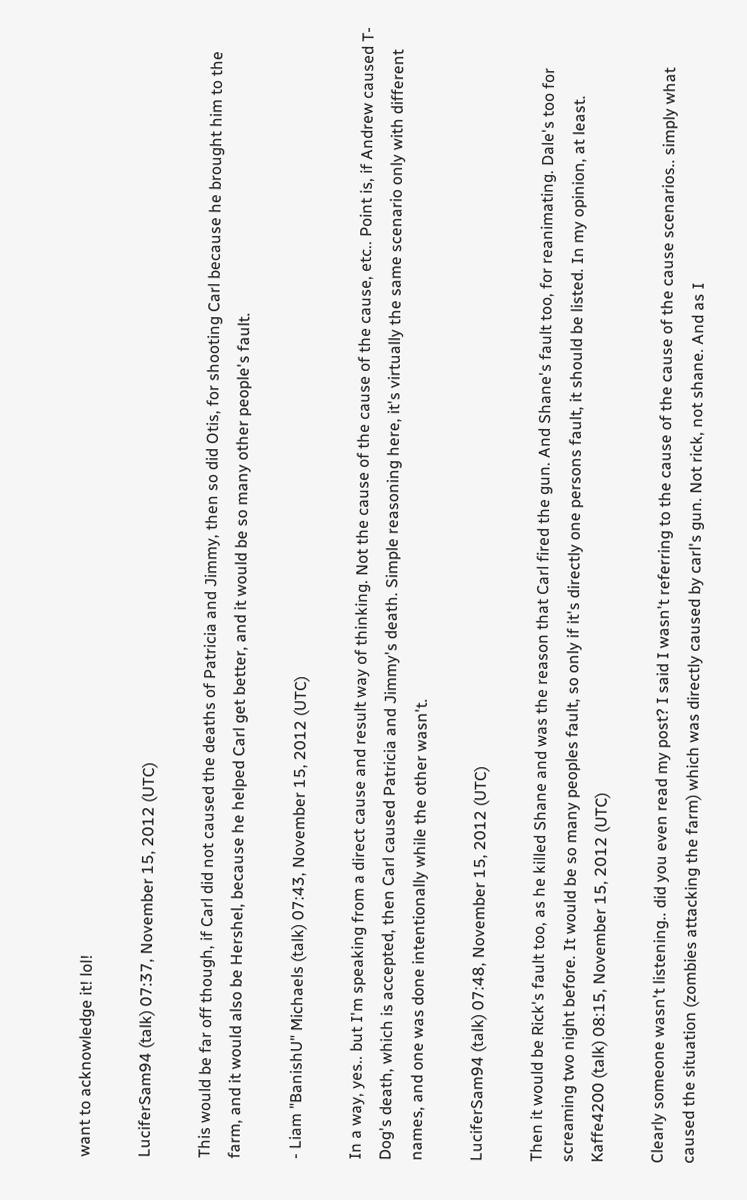want to acknowledge it! lol!

LuciferSam94 (talk) 07:37, November 15, 2012 (UTC)

This would be far off though, if Carl did not caused the deaths of Patricia and Jimmy, then so did Otis, for shooting Carl because he brought him to the farm, and it would also be Hershel, because he helped Carl get better, and it would be so many other people's fault.

- Liam "BanishU" Michaels (talk) 07:43, November 15, 2012 (UTC)

In a way, yes.. but I'm speaking from a direct cause and result way of thinking. Not the cause of the cause of the cause, etc.. Point is, if Andrew caused T-Dog's death, which is accepted, then Carl caused Patricia and Jimmy's death. Simple reasoning here, it's virtually the same scenario only with different names, and one was done intentionally while the other wasn't.

LuciferSam94 (talk) 07:48, November 15, 2012 (UTC)

Then it would be Rick's fault too, as he killed Shane and was the reason that Carl fired the gun. And Shane's fault too, for reanimating. Dale's too for screaming two night before. It would be so many peoples fault, so only if it's directly one persons fault, it should be listed. In my opinion, at least. Kaffe4200 (talk) 08:15, November 15, 2012 (UTC)

Clearly someone wasn't listening.. did you even read my post? I said I wasn't referring to the cause of the cause of the cause scenarios.. simply what caused the situation (zombies attacking the farm) which was directly caused by carl's gun. Not rick, not shane. And as I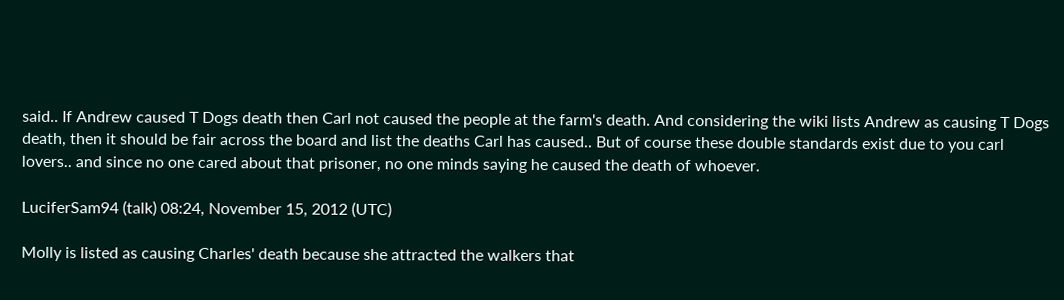said.. If Andrew caused T Dogs death then Carl not caused the people at the farm's death. And considering the wiki lists Andrew as causing T Dogs death, then it should be fair across the board and list the deaths Carl has caused.. But of course these double standards exist due to you carl lovers.. and since no one cared about that prisoner, no one minds saying he caused the death of whoever.

LuciferSam94 (talk) 08:24, November 15, 2012 (UTC)

Molly is listed as causing Charles' death because she attracted the walkers that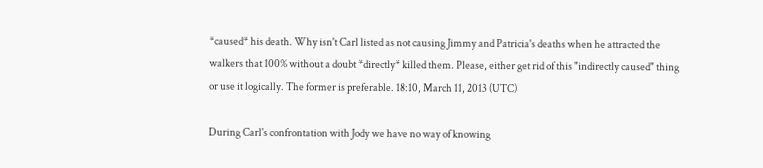*caused* his death. Why isn't Carl listed as not causing Jimmy and Patricia's deaths when he attracted the walkers that 100% without a doubt *directly* killed them. Please, either get rid of this "indirectly caused" thing or use it logically. The former is preferable. 18:10, March 11, 2013 (UTC)

During Carl's confrontation with Jody we have no way of knowing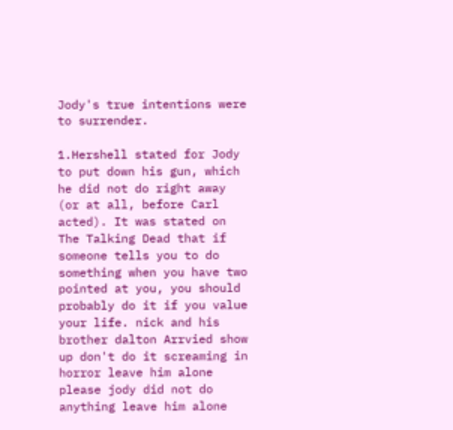Jody's true intentions were to surrender.

1.Hershell stated for Jody to put down his gun, which he did not do right away (or at all, before Carl acted). It was stated on The Talking Dead that if someone tells you to do something when you have two pointed at you, you should probably do it if you value your life. nick and his brother dalton Arrvied show up don't do it screaming in horror leave him alone please jody did not do anything leave him alone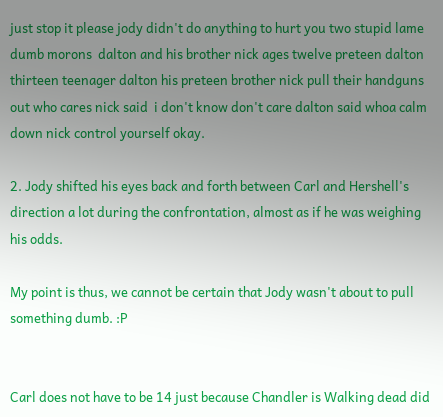just stop it please jody didn't do anything to hurt you two stupid lame dumb morons  dalton and his brother nick ages twelve preteen dalton thirteen teenager dalton his preteen brother nick pull their handguns out who cares nick said  i don't know don't care dalton said whoa calm down nick control yourself okay.

2. Jody shifted his eyes back and forth between Carl and Hershell's direction a lot during the confrontation, almost as if he was weighing his odds.

My point is thus, we cannot be certain that Jody wasn't about to pull something dumb. :P


Carl does not have to be 14 just because Chandler is Walking dead did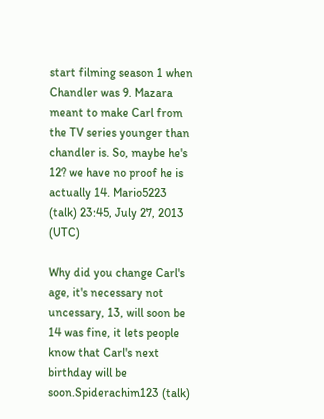start filming season 1 when Chandler was 9. Mazara meant to make Carl from the TV series younger than chandler is. So, maybe he's 12? we have no proof he is actually 14. Mario5223 (talk) 23:45, July 27, 2013 (UTC)

Why did you change Carl's age, it's necessary not uncessary, 13, will soon be 14 was fine, it lets people know that Carl's next birthday will be soon.Spiderachim123 (talk)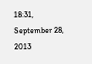18:31, September 28, 2013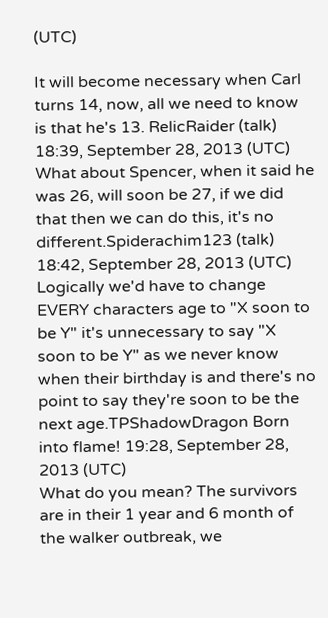(UTC)

It will become necessary when Carl turns 14, now, all we need to know is that he's 13. RelicRaider (talk) 18:39, September 28, 2013 (UTC)
What about Spencer, when it said he was 26, will soon be 27, if we did that then we can do this, it's no different.Spiderachim123 (talk) 18:42, September 28, 2013 (UTC)
Logically we'd have to change EVERY characters age to "X soon to be Y" it's unnecessary to say "X soon to be Y" as we never know when their birthday is and there's no point to say they're soon to be the next age.TPShadowDragon Born into flame! 19:28, September 28, 2013 (UTC)
What do you mean? The survivors are in their 1 year and 6 month of the walker outbreak, we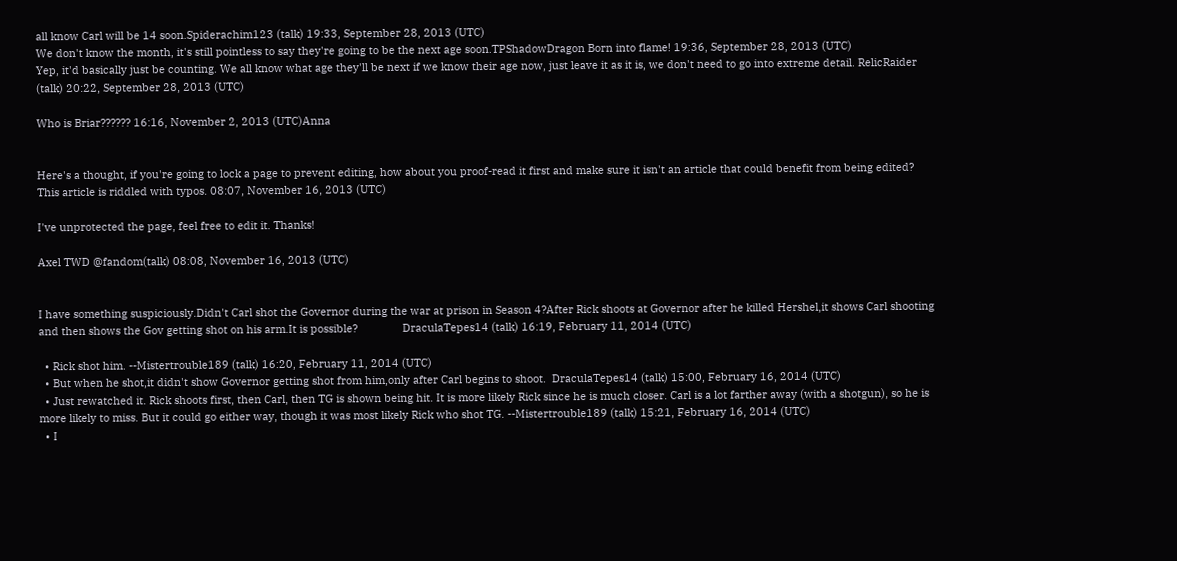all know Carl will be 14 soon.Spiderachim123 (talk) 19:33, September 28, 2013 (UTC)
We don't know the month, it's still pointless to say they're going to be the next age soon.TPShadowDragon Born into flame! 19:36, September 28, 2013 (UTC)
Yep, it'd basically just be counting. We all know what age they'll be next if we know their age now, just leave it as it is, we don't need to go into extreme detail. RelicRaider (talk) 20:22, September 28, 2013 (UTC)

Who is Briar?????? 16:16, November 2, 2013 (UTC)Anna


Here's a thought, if you're going to lock a page to prevent editing, how about you proof-read it first and make sure it isn't an article that could benefit from being edited? This article is riddled with typos. 08:07, November 16, 2013 (UTC)

I've unprotected the page, feel free to edit it. Thanks!

Axel TWD @fandom(talk) 08:08, November 16, 2013 (UTC)


I have something suspiciously.Didn't Carl shot the Governor during the war at prison in Season 4?After Rick shoots at Governor after he killed Hershel,it shows Carl shooting and then shows the Gov getting shot on his arm.It is possible?               DraculaTepes14 (talk) 16:19, February 11, 2014 (UTC)

  • Rick shot him. --Mistertrouble189 (talk) 16:20, February 11, 2014 (UTC)
  • But when he shot,it didn't show Governor getting shot from him,only after Carl begins to shoot.  DraculaTepes14 (talk) 15:00, February 16, 2014 (UTC)
  • Just rewatched it. Rick shoots first, then Carl, then TG is shown being hit. It is more likely Rick since he is much closer. Carl is a lot farther away (with a shotgun), so he is more likely to miss. But it could go either way, though it was most likely Rick who shot TG. --Mistertrouble189 (talk) 15:21, February 16, 2014 (UTC)
  • I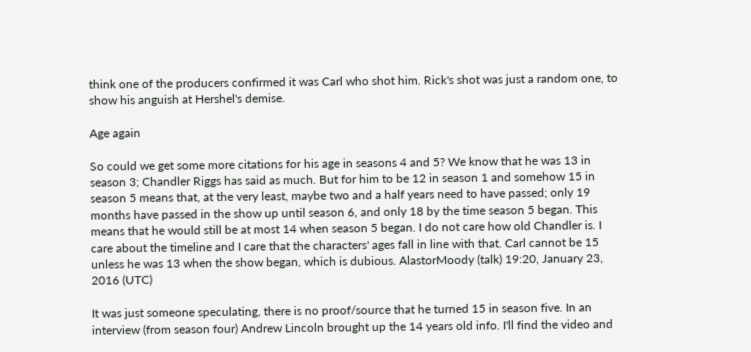think one of the producers confirmed it was Carl who shot him. Rick's shot was just a random one, to show his anguish at Hershel's demise.

Age again

So could we get some more citations for his age in seasons 4 and 5? We know that he was 13 in season 3; Chandler Riggs has said as much. But for him to be 12 in season 1 and somehow 15 in season 5 means that, at the very least, maybe two and a half years need to have passed; only 19 months have passed in the show up until season 6, and only 18 by the time season 5 began. This means that he would still be at most 14 when season 5 began. I do not care how old Chandler is. I care about the timeline and I care that the characters' ages fall in line with that. Carl cannot be 15 unless he was 13 when the show began, which is dubious. AlastorMoody (talk) 19:20, January 23, 2016 (UTC)

It was just someone speculating, there is no proof/source that he turned 15 in season five. In an interview (from season four) Andrew Lincoln brought up the 14 years old info. I'll find the video and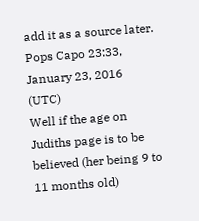add it as a source later.
Pops Capo 23:33, January 23, 2016 (UTC)
Well if the age on Judiths page is to be believed (her being 9 to 11 months old)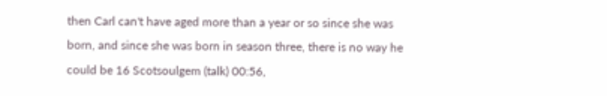then Carl can't have aged more than a year or so since she was born, and since she was born in season three, there is no way he could be 16 Scotsoulgem (talk) 00:56,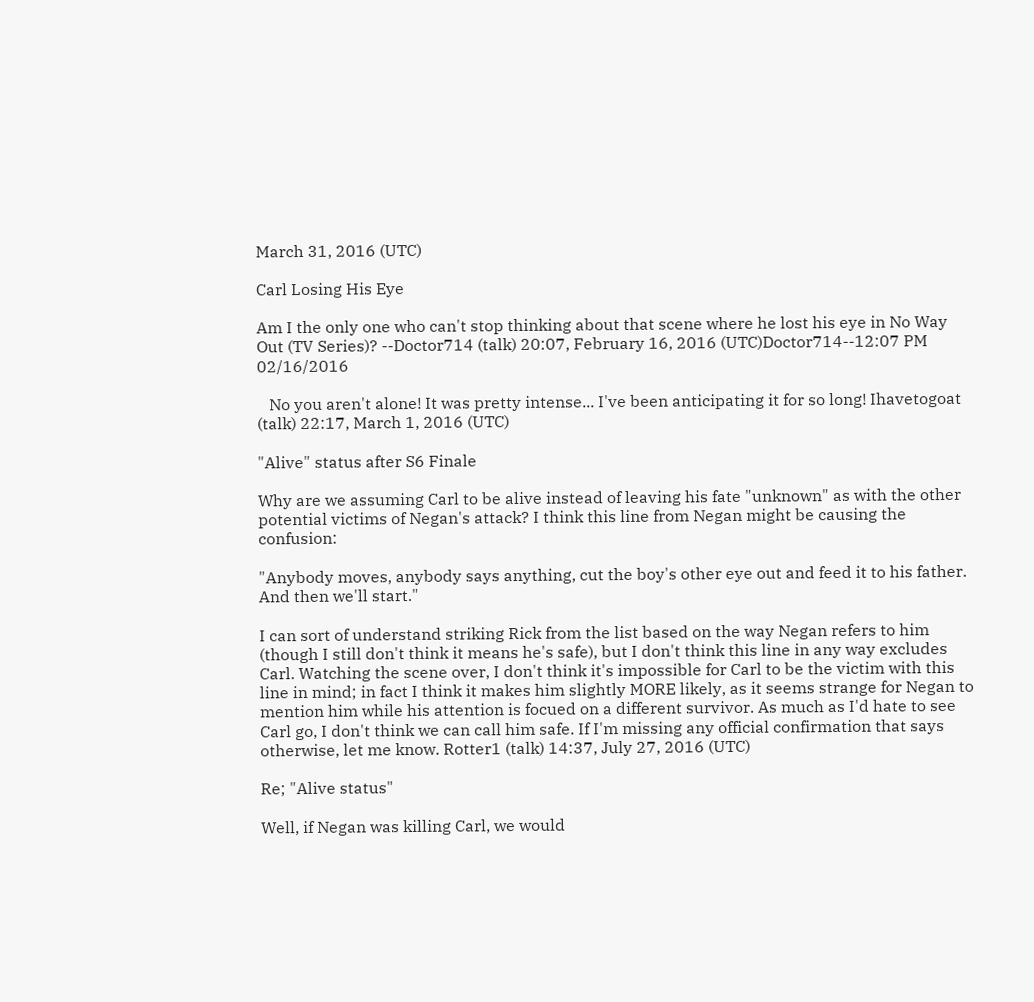March 31, 2016 (UTC)

Carl Losing His Eye

Am I the only one who can't stop thinking about that scene where he lost his eye in No Way Out (TV Series)? --Doctor714 (talk) 20:07, February 16, 2016 (UTC)Doctor714--12:07 PM 02/16/2016

   No you aren't alone! It was pretty intense... I've been anticipating it for so long! Ihavetogoat (talk) 22:17, March 1, 2016 (UTC)

"Alive" status after S6 Finale

Why are we assuming Carl to be alive instead of leaving his fate "unknown" as with the other potential victims of Negan's attack? I think this line from Negan might be causing the confusion:

"Anybody moves, anybody says anything, cut the boy's other eye out and feed it to his father. And then we'll start."

I can sort of understand striking Rick from the list based on the way Negan refers to him (though I still don't think it means he's safe), but I don't think this line in any way excludes Carl. Watching the scene over, I don't think it's impossible for Carl to be the victim with this line in mind; in fact I think it makes him slightly MORE likely, as it seems strange for Negan to mention him while his attention is focued on a different survivor. As much as I'd hate to see Carl go, I don't think we can call him safe. If I'm missing any official confirmation that says otherwise, let me know. Rotter1 (talk) 14:37, July 27, 2016 (UTC)

Re; "Alive status"

Well, if Negan was killing Carl, we would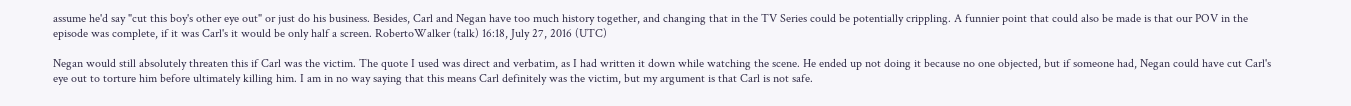assume he'd say "cut this boy's other eye out" or just do his business. Besides, Carl and Negan have too much history together, and changing that in the TV Series could be potentially crippling. A funnier point that could also be made is that our POV in the episode was complete, if it was Carl's it would be only half a screen. RobertoWalker (talk) 16:18, July 27, 2016 (UTC)

Negan would still absolutely threaten this if Carl was the victim. The quote I used was direct and verbatim, as I had written it down while watching the scene. He ended up not doing it because no one objected, but if someone had, Negan could have cut Carl's eye out to torture him before ultimately killing him. I am in no way saying that this means Carl definitely was the victim, but my argument is that Carl is not safe.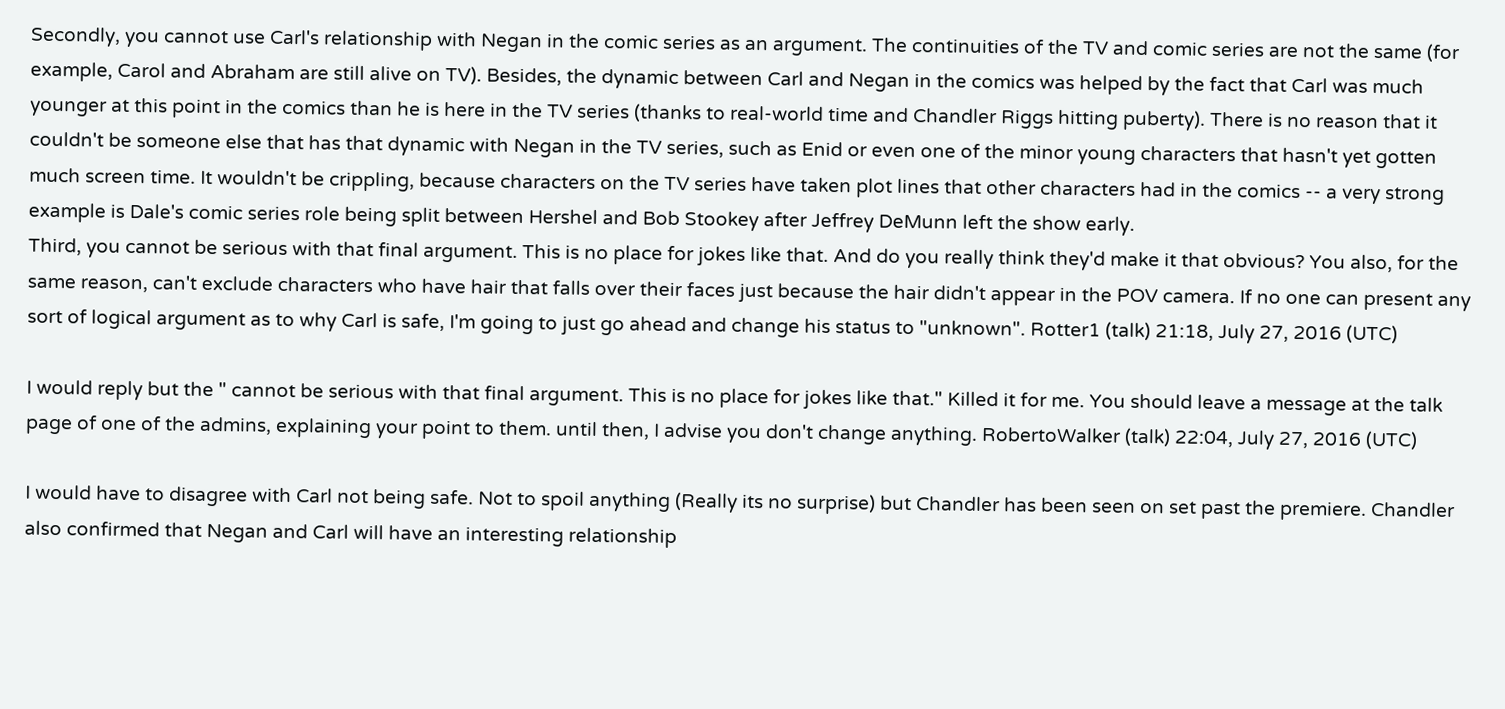Secondly, you cannot use Carl's relationship with Negan in the comic series as an argument. The continuities of the TV and comic series are not the same (for example, Carol and Abraham are still alive on TV). Besides, the dynamic between Carl and Negan in the comics was helped by the fact that Carl was much younger at this point in the comics than he is here in the TV series (thanks to real-world time and Chandler Riggs hitting puberty). There is no reason that it couldn't be someone else that has that dynamic with Negan in the TV series, such as Enid or even one of the minor young characters that hasn't yet gotten much screen time. It wouldn't be crippling, because characters on the TV series have taken plot lines that other characters had in the comics -- a very strong example is Dale's comic series role being split between Hershel and Bob Stookey after Jeffrey DeMunn left the show early.
Third, you cannot be serious with that final argument. This is no place for jokes like that. And do you really think they'd make it that obvious? You also, for the same reason, can't exclude characters who have hair that falls over their faces just because the hair didn't appear in the POV camera. If no one can present any sort of logical argument as to why Carl is safe, I'm going to just go ahead and change his status to "unknown". Rotter1 (talk) 21:18, July 27, 2016 (UTC)

I would reply but the " cannot be serious with that final argument. This is no place for jokes like that." Killed it for me. You should leave a message at the talk page of one of the admins, explaining your point to them. until then, I advise you don't change anything. RobertoWalker (talk) 22:04, July 27, 2016 (UTC)

I would have to disagree with Carl not being safe. Not to spoil anything (Really its no surprise) but Chandler has been seen on set past the premiere. Chandler also confirmed that Negan and Carl will have an interesting relationship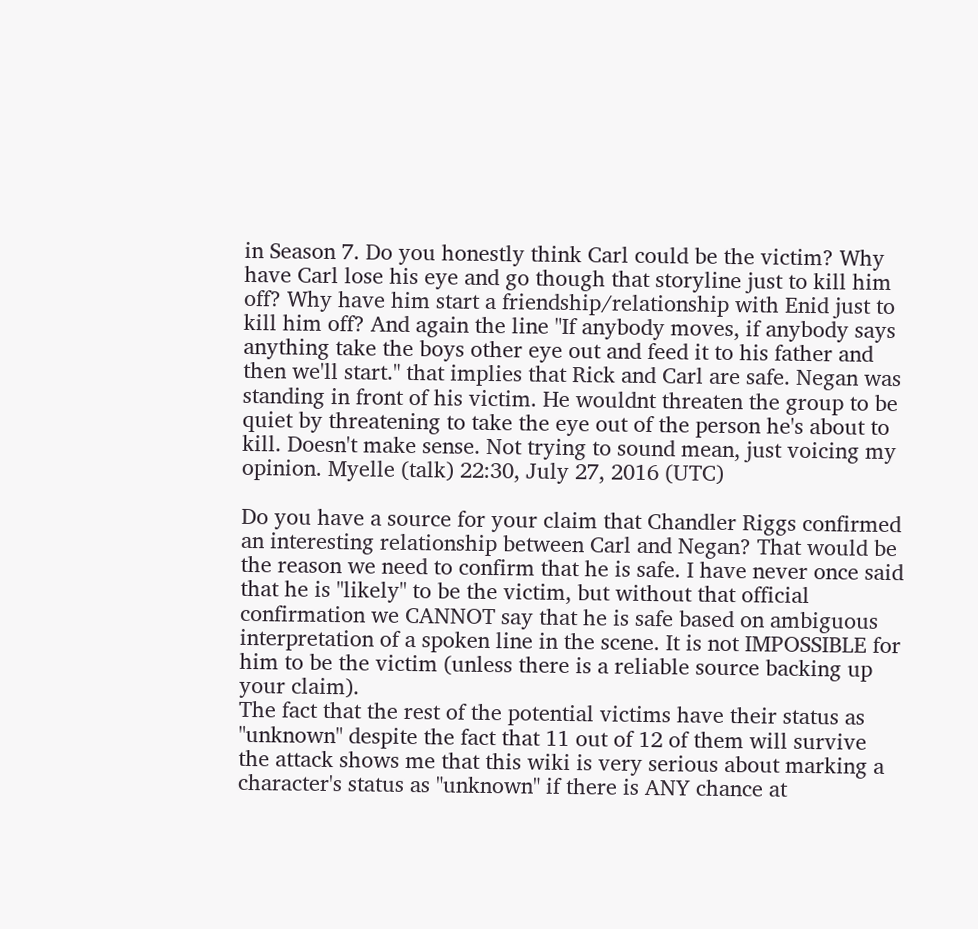in Season 7. Do you honestly think Carl could be the victim? Why have Carl lose his eye and go though that storyline just to kill him off? Why have him start a friendship/relationship with Enid just to kill him off? And again the line "If anybody moves, if anybody says anything take the boys other eye out and feed it to his father and then we'll start." that implies that Rick and Carl are safe. Negan was standing in front of his victim. He wouldnt threaten the group to be quiet by threatening to take the eye out of the person he's about to kill. Doesn't make sense. Not trying to sound mean, just voicing my opinion. Myelle (talk) 22:30, July 27, 2016 (UTC)

Do you have a source for your claim that Chandler Riggs confirmed an interesting relationship between Carl and Negan? That would be the reason we need to confirm that he is safe. I have never once said that he is "likely" to be the victim, but without that official confirmation we CANNOT say that he is safe based on ambiguous interpretation of a spoken line in the scene. It is not IMPOSSIBLE for him to be the victim (unless there is a reliable source backing up your claim).
The fact that the rest of the potential victims have their status as "unknown" despite the fact that 11 out of 12 of them will survive the attack shows me that this wiki is very serious about marking a character's status as "unknown" if there is ANY chance at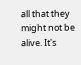all that they might not be alive. It's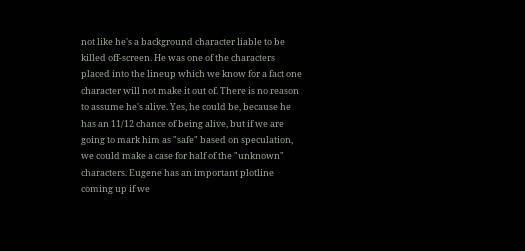not like he's a background character liable to be killed off-screen. He was one of the characters placed into the lineup which we know for a fact one character will not make it out of. There is no reason to assume he's alive. Yes, he could be, because he has an 11/12 chance of being alive, but if we are going to mark him as "safe" based on speculation, we could make a case for half of the "unknown" characters. Eugene has an important plotline coming up if we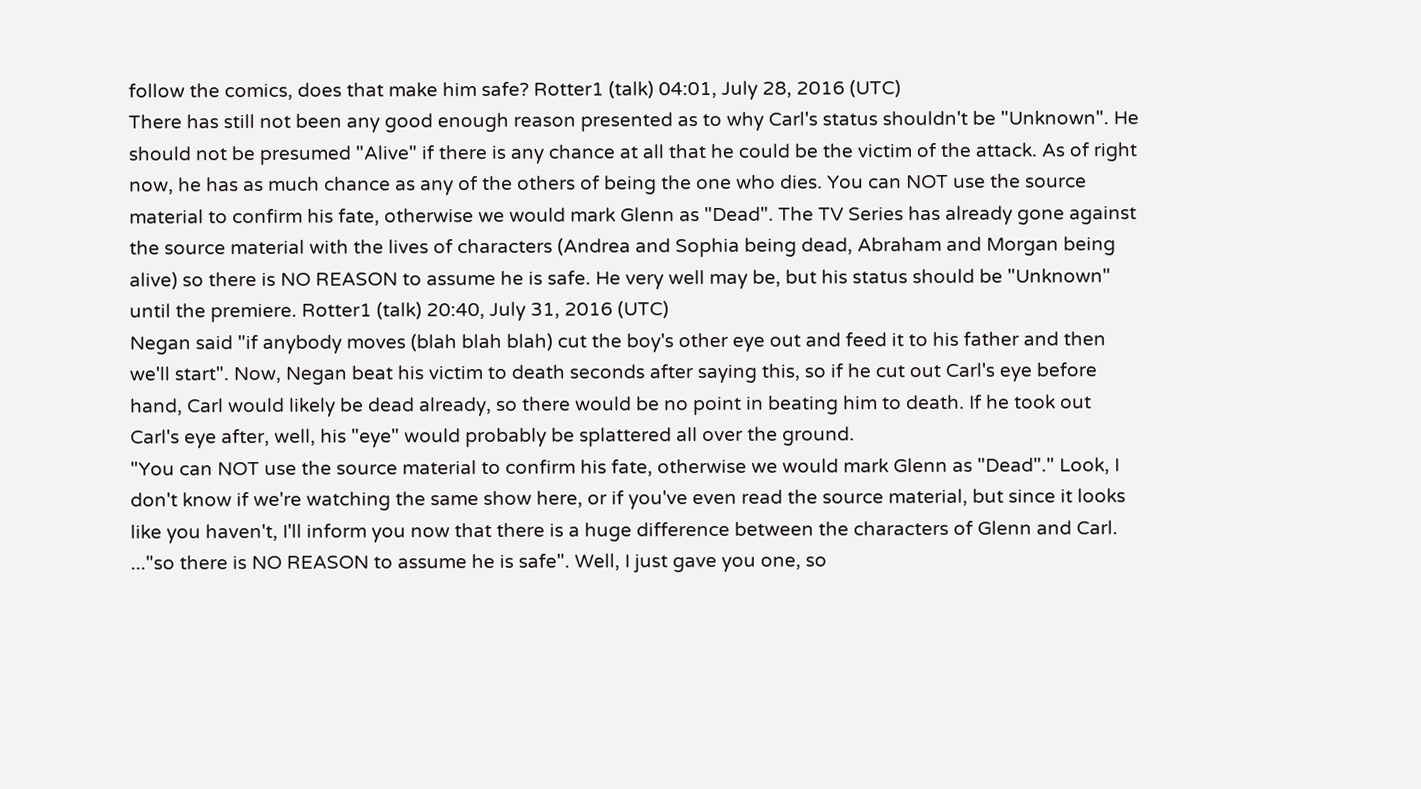follow the comics, does that make him safe? Rotter1 (talk) 04:01, July 28, 2016 (UTC)
There has still not been any good enough reason presented as to why Carl's status shouldn't be "Unknown". He should not be presumed "Alive" if there is any chance at all that he could be the victim of the attack. As of right now, he has as much chance as any of the others of being the one who dies. You can NOT use the source material to confirm his fate, otherwise we would mark Glenn as "Dead". The TV Series has already gone against the source material with the lives of characters (Andrea and Sophia being dead, Abraham and Morgan being alive) so there is NO REASON to assume he is safe. He very well may be, but his status should be "Unknown" until the premiere. Rotter1 (talk) 20:40, July 31, 2016 (UTC)
Negan said "if anybody moves (blah blah blah) cut the boy's other eye out and feed it to his father and then we'll start". Now, Negan beat his victim to death seconds after saying this, so if he cut out Carl's eye before hand, Carl would likely be dead already, so there would be no point in beating him to death. If he took out Carl's eye after, well, his "eye" would probably be splattered all over the ground.
"You can NOT use the source material to confirm his fate, otherwise we would mark Glenn as "Dead"." Look, I don't know if we're watching the same show here, or if you've even read the source material, but since it looks like you haven't, I'll inform you now that there is a huge difference between the characters of Glenn and Carl.
..."so there is NO REASON to assume he is safe". Well, I just gave you one, so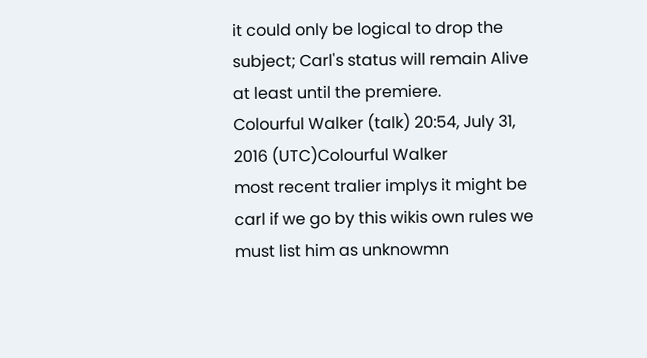it could only be logical to drop the subject; Carl's status will remain Alive at least until the premiere.
Colourful Walker (talk) 20:54, July 31, 2016 (UTC)Colourful Walker
most recent tralier implys it might be carl if we go by this wikis own rules we must list him as unknowmn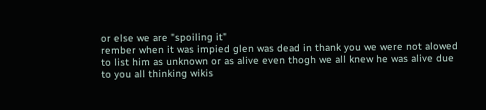or else we are "spoiling it"
rember when it was impied glen was dead in thank you we were not alowed to list him as unknown or as alive even thogh we all knew he was alive due to you all thinking wikis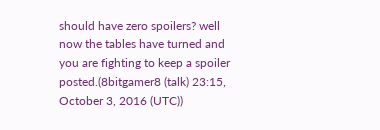should have zero spoilers? well now the tables have turned and you are fighting to keep a spoiler posted.(8bitgamer8 (talk) 23:15, October 3, 2016 (UTC))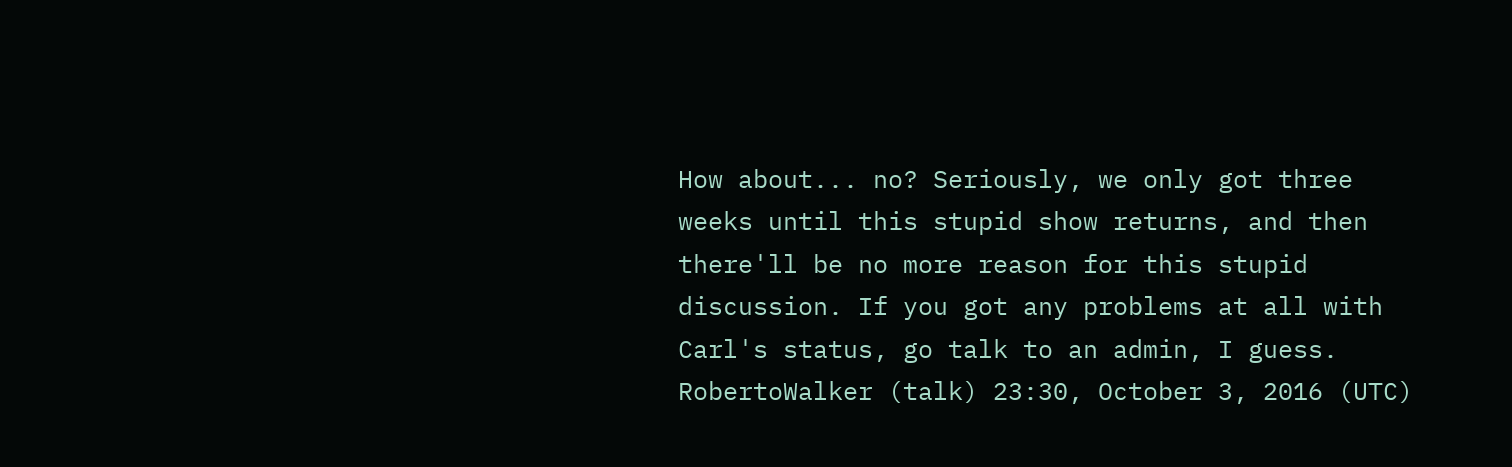How about... no? Seriously, we only got three weeks until this stupid show returns, and then there'll be no more reason for this stupid discussion. If you got any problems at all with Carl's status, go talk to an admin, I guess. RobertoWalker (talk) 23:30, October 3, 2016 (UTC)